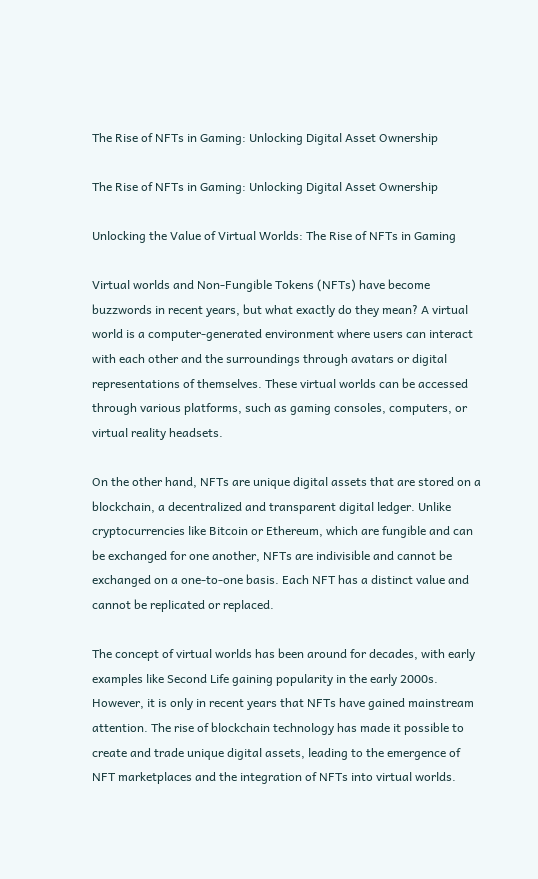The Rise of NFTs in Gaming: Unlocking Digital Asset Ownership

The Rise of NFTs in Gaming: Unlocking Digital Asset Ownership

Unlocking the Value of Virtual Worlds: The Rise of NFTs in Gaming

Virtual worlds and Non-Fungible Tokens (NFTs) have become buzzwords in recent years, but what exactly do they mean? A virtual world is a computer-generated environment where users can interact with each other and the surroundings through avatars or digital representations of themselves. These virtual worlds can be accessed through various platforms, such as gaming consoles, computers, or virtual reality headsets.

On the other hand, NFTs are unique digital assets that are stored on a blockchain, a decentralized and transparent digital ledger. Unlike cryptocurrencies like Bitcoin or Ethereum, which are fungible and can be exchanged for one another, NFTs are indivisible and cannot be exchanged on a one-to-one basis. Each NFT has a distinct value and cannot be replicated or replaced.

The concept of virtual worlds has been around for decades, with early examples like Second Life gaining popularity in the early 2000s. However, it is only in recent years that NFTs have gained mainstream attention. The rise of blockchain technology has made it possible to create and trade unique digital assets, leading to the emergence of NFT marketplaces and the integration of NFTs into virtual worlds.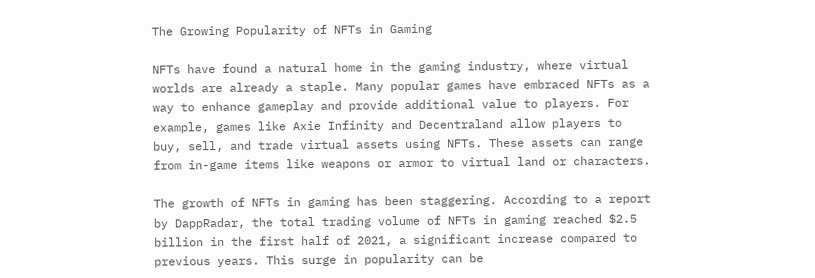The Growing Popularity of NFTs in Gaming

NFTs have found a natural home in the gaming industry, where virtual worlds are already a staple. Many popular games have embraced NFTs as a way to enhance gameplay and provide additional value to players. For example, games like Axie Infinity and Decentraland allow players to buy, sell, and trade virtual assets using NFTs. These assets can range from in-game items like weapons or armor to virtual land or characters.

The growth of NFTs in gaming has been staggering. According to a report by DappRadar, the total trading volume of NFTs in gaming reached $2.5 billion in the first half of 2021, a significant increase compared to previous years. This surge in popularity can be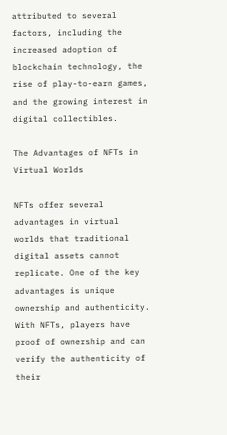attributed to several factors, including the increased adoption of blockchain technology, the rise of play-to-earn games, and the growing interest in digital collectibles.

The Advantages of NFTs in Virtual Worlds

NFTs offer several advantages in virtual worlds that traditional digital assets cannot replicate. One of the key advantages is unique ownership and authenticity. With NFTs, players have proof of ownership and can verify the authenticity of their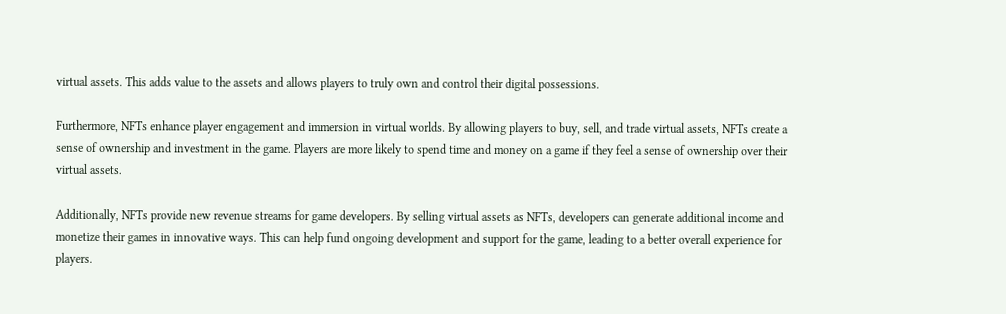virtual assets. This adds value to the assets and allows players to truly own and control their digital possessions.

Furthermore, NFTs enhance player engagement and immersion in virtual worlds. By allowing players to buy, sell, and trade virtual assets, NFTs create a sense of ownership and investment in the game. Players are more likely to spend time and money on a game if they feel a sense of ownership over their virtual assets.

Additionally, NFTs provide new revenue streams for game developers. By selling virtual assets as NFTs, developers can generate additional income and monetize their games in innovative ways. This can help fund ongoing development and support for the game, leading to a better overall experience for players.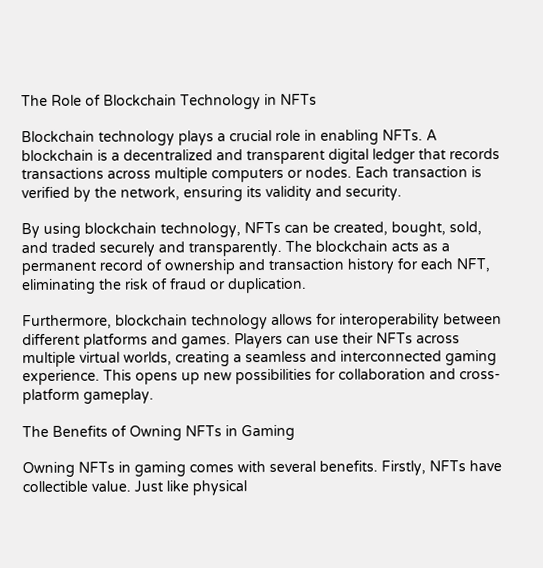The Role of Blockchain Technology in NFTs

Blockchain technology plays a crucial role in enabling NFTs. A blockchain is a decentralized and transparent digital ledger that records transactions across multiple computers or nodes. Each transaction is verified by the network, ensuring its validity and security.

By using blockchain technology, NFTs can be created, bought, sold, and traded securely and transparently. The blockchain acts as a permanent record of ownership and transaction history for each NFT, eliminating the risk of fraud or duplication.

Furthermore, blockchain technology allows for interoperability between different platforms and games. Players can use their NFTs across multiple virtual worlds, creating a seamless and interconnected gaming experience. This opens up new possibilities for collaboration and cross-platform gameplay.

The Benefits of Owning NFTs in Gaming

Owning NFTs in gaming comes with several benefits. Firstly, NFTs have collectible value. Just like physical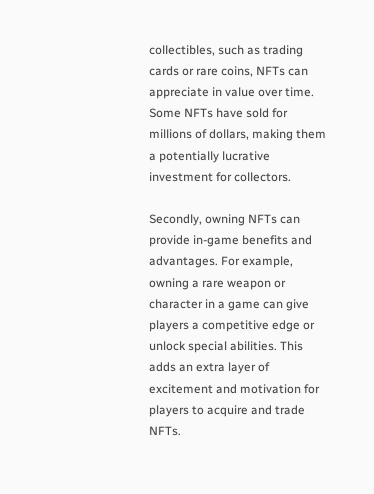collectibles, such as trading cards or rare coins, NFTs can appreciate in value over time. Some NFTs have sold for millions of dollars, making them a potentially lucrative investment for collectors.

Secondly, owning NFTs can provide in-game benefits and advantages. For example, owning a rare weapon or character in a game can give players a competitive edge or unlock special abilities. This adds an extra layer of excitement and motivation for players to acquire and trade NFTs.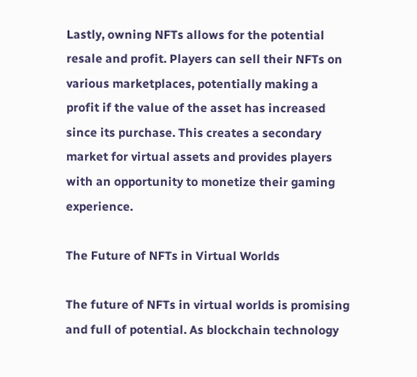Lastly, owning NFTs allows for the potential resale and profit. Players can sell their NFTs on various marketplaces, potentially making a profit if the value of the asset has increased since its purchase. This creates a secondary market for virtual assets and provides players with an opportunity to monetize their gaming experience.

The Future of NFTs in Virtual Worlds

The future of NFTs in virtual worlds is promising and full of potential. As blockchain technology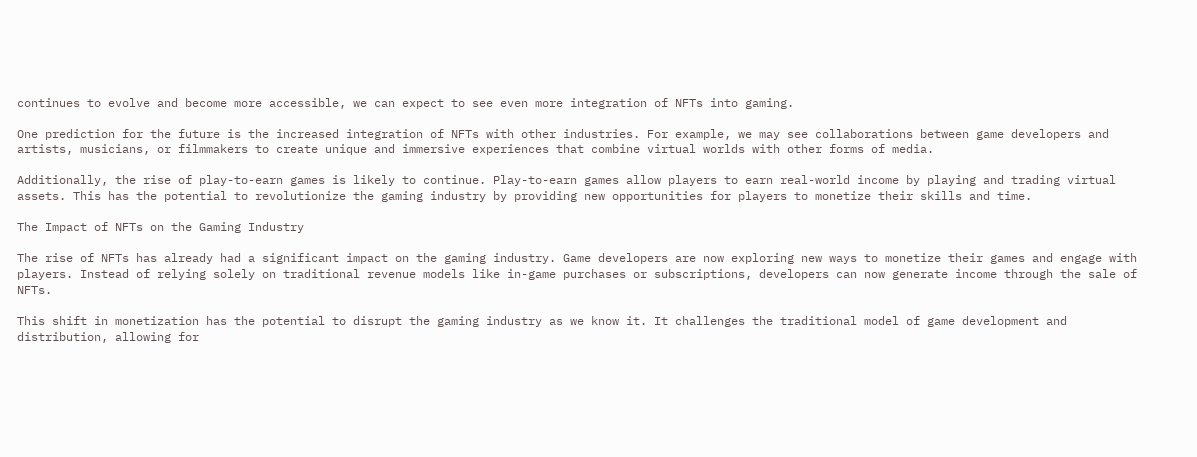continues to evolve and become more accessible, we can expect to see even more integration of NFTs into gaming.

One prediction for the future is the increased integration of NFTs with other industries. For example, we may see collaborations between game developers and artists, musicians, or filmmakers to create unique and immersive experiences that combine virtual worlds with other forms of media.

Additionally, the rise of play-to-earn games is likely to continue. Play-to-earn games allow players to earn real-world income by playing and trading virtual assets. This has the potential to revolutionize the gaming industry by providing new opportunities for players to monetize their skills and time.

The Impact of NFTs on the Gaming Industry

The rise of NFTs has already had a significant impact on the gaming industry. Game developers are now exploring new ways to monetize their games and engage with players. Instead of relying solely on traditional revenue models like in-game purchases or subscriptions, developers can now generate income through the sale of NFTs.

This shift in monetization has the potential to disrupt the gaming industry as we know it. It challenges the traditional model of game development and distribution, allowing for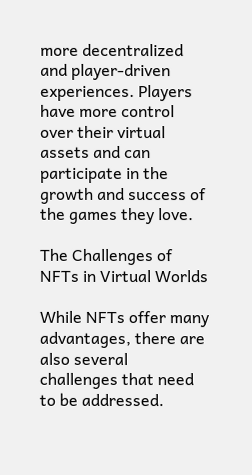more decentralized and player-driven experiences. Players have more control over their virtual assets and can participate in the growth and success of the games they love.

The Challenges of NFTs in Virtual Worlds

While NFTs offer many advantages, there are also several challenges that need to be addressed.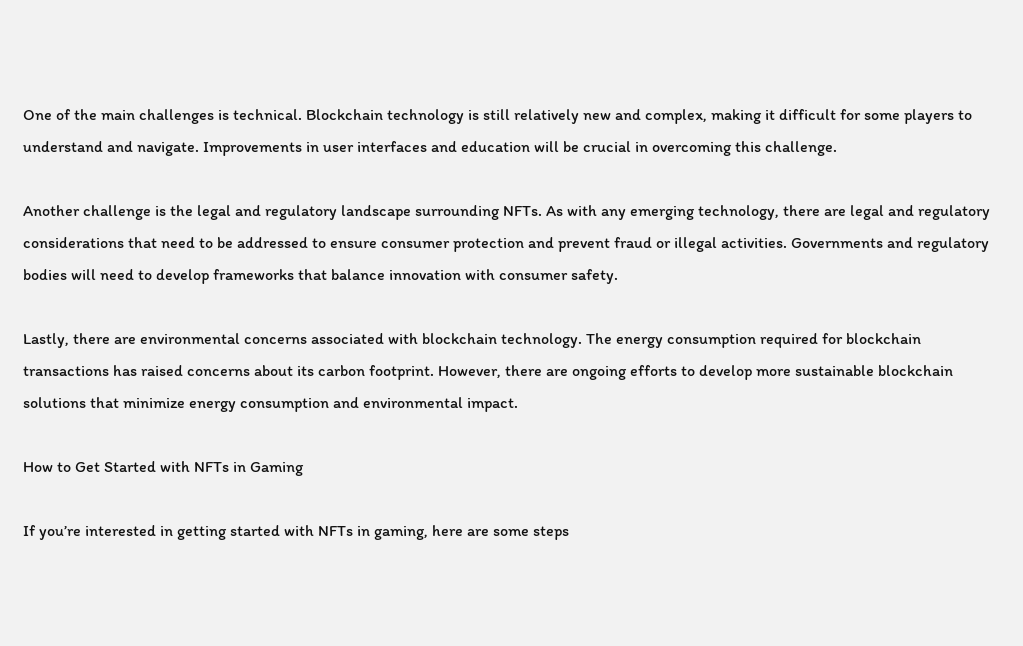One of the main challenges is technical. Blockchain technology is still relatively new and complex, making it difficult for some players to understand and navigate. Improvements in user interfaces and education will be crucial in overcoming this challenge.

Another challenge is the legal and regulatory landscape surrounding NFTs. As with any emerging technology, there are legal and regulatory considerations that need to be addressed to ensure consumer protection and prevent fraud or illegal activities. Governments and regulatory bodies will need to develop frameworks that balance innovation with consumer safety.

Lastly, there are environmental concerns associated with blockchain technology. The energy consumption required for blockchain transactions has raised concerns about its carbon footprint. However, there are ongoing efforts to develop more sustainable blockchain solutions that minimize energy consumption and environmental impact.

How to Get Started with NFTs in Gaming

If you’re interested in getting started with NFTs in gaming, here are some steps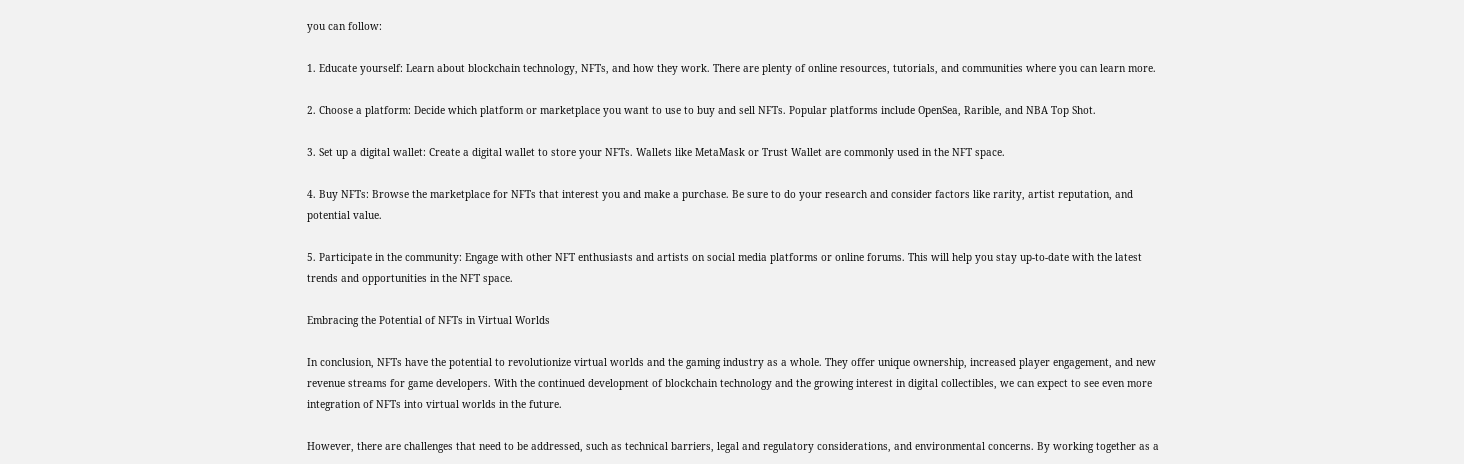you can follow:

1. Educate yourself: Learn about blockchain technology, NFTs, and how they work. There are plenty of online resources, tutorials, and communities where you can learn more.

2. Choose a platform: Decide which platform or marketplace you want to use to buy and sell NFTs. Popular platforms include OpenSea, Rarible, and NBA Top Shot.

3. Set up a digital wallet: Create a digital wallet to store your NFTs. Wallets like MetaMask or Trust Wallet are commonly used in the NFT space.

4. Buy NFTs: Browse the marketplace for NFTs that interest you and make a purchase. Be sure to do your research and consider factors like rarity, artist reputation, and potential value.

5. Participate in the community: Engage with other NFT enthusiasts and artists on social media platforms or online forums. This will help you stay up-to-date with the latest trends and opportunities in the NFT space.

Embracing the Potential of NFTs in Virtual Worlds

In conclusion, NFTs have the potential to revolutionize virtual worlds and the gaming industry as a whole. They offer unique ownership, increased player engagement, and new revenue streams for game developers. With the continued development of blockchain technology and the growing interest in digital collectibles, we can expect to see even more integration of NFTs into virtual worlds in the future.

However, there are challenges that need to be addressed, such as technical barriers, legal and regulatory considerations, and environmental concerns. By working together as a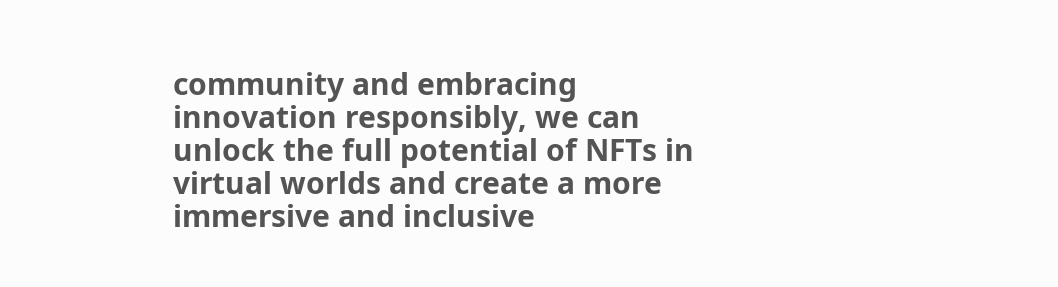community and embracing innovation responsibly, we can unlock the full potential of NFTs in virtual worlds and create a more immersive and inclusive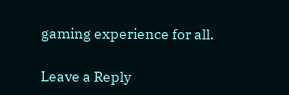gaming experience for all.

Leave a Reply